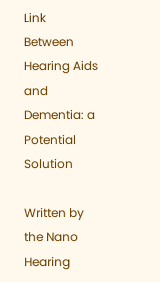Link Between Hearing Aids and Dementia: a Potential Solution

Written by the Nano Hearing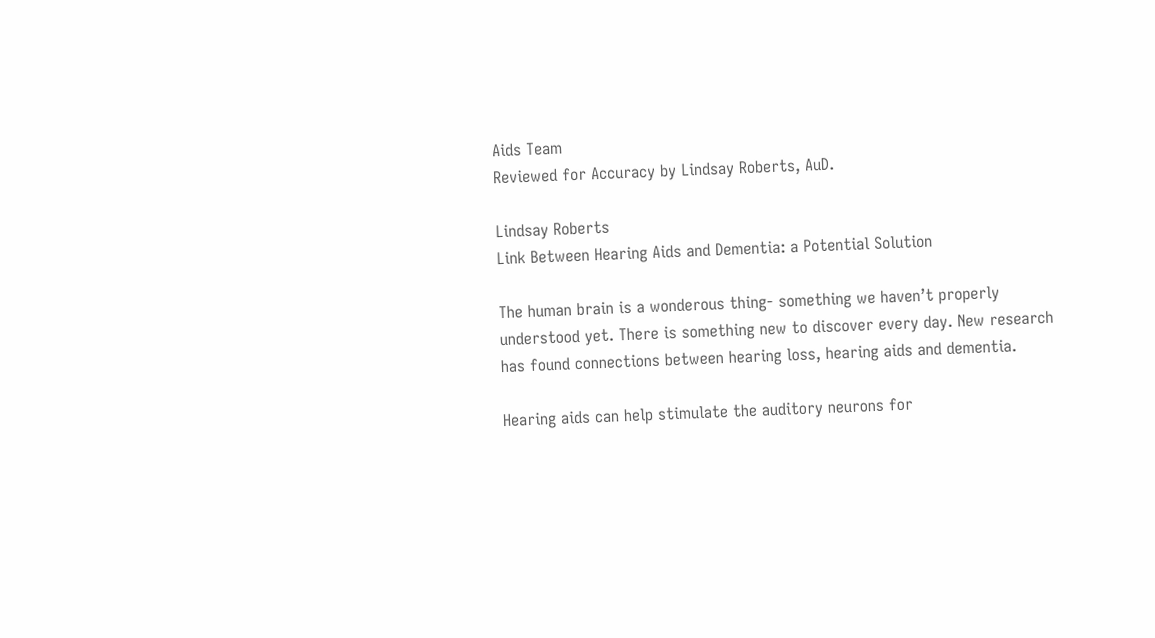Aids Team
Reviewed for Accuracy by Lindsay Roberts, AuD.

Lindsay Roberts
Link Between Hearing Aids and Dementia: a Potential Solution

The human brain is a wonderous thing- something we haven’t properly understood yet. There is something new to discover every day. New research has found connections between hearing loss, hearing aids and dementia.

Hearing aids can help stimulate the auditory neurons for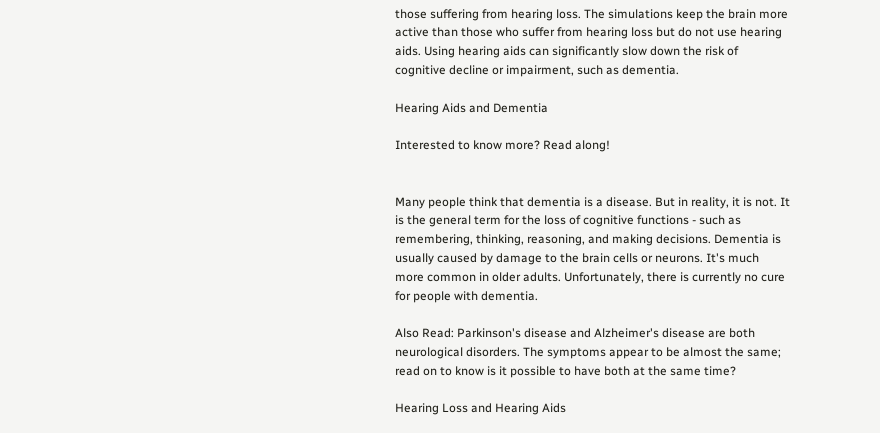those suffering from hearing loss. The simulations keep the brain more active than those who suffer from hearing loss but do not use hearing aids. Using hearing aids can significantly slow down the risk of cognitive decline or impairment, such as dementia.

Hearing Aids and Dementia

Interested to know more? Read along!


Many people think that dementia is a disease. But in reality, it is not. It is the general term for the loss of cognitive functions - such as remembering, thinking, reasoning, and making decisions. Dementia is usually caused by damage to the brain cells or neurons. It's much more common in older adults. Unfortunately, there is currently no cure for people with dementia.

Also Read: Parkinson's disease and Alzheimer's disease are both neurological disorders. The symptoms appear to be almost the same; read on to know is it possible to have both at the same time?

Hearing Loss and Hearing Aids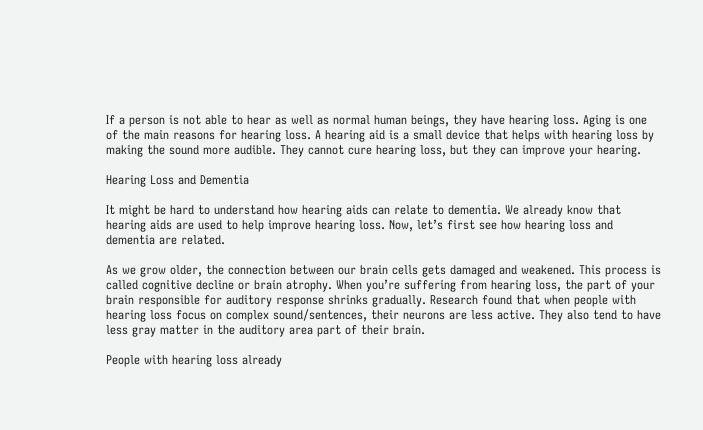If a person is not able to hear as well as normal human beings, they have hearing loss. Aging is one of the main reasons for hearing loss. A hearing aid is a small device that helps with hearing loss by making the sound more audible. They cannot cure hearing loss, but they can improve your hearing.

Hearing Loss and Dementia

It might be hard to understand how hearing aids can relate to dementia. We already know that hearing aids are used to help improve hearing loss. Now, let’s first see how hearing loss and dementia are related.

As we grow older, the connection between our brain cells gets damaged and weakened. This process is called cognitive decline or brain atrophy. When you’re suffering from hearing loss, the part of your brain responsible for auditory response shrinks gradually. Research found that when people with hearing loss focus on complex sound/sentences, their neurons are less active. They also tend to have less gray matter in the auditory area part of their brain.

People with hearing loss already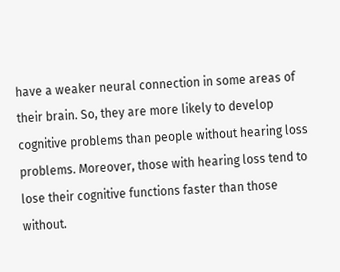have a weaker neural connection in some areas of their brain. So, they are more likely to develop cognitive problems than people without hearing loss problems. Moreover, those with hearing loss tend to lose their cognitive functions faster than those without.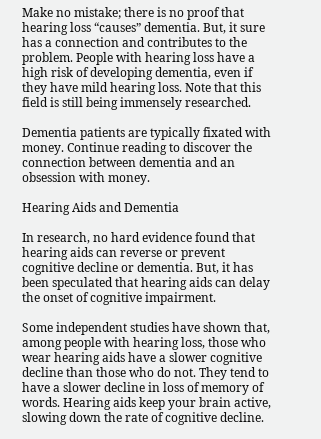Make no mistake; there is no proof that hearing loss “causes” dementia. But, it sure has a connection and contributes to the problem. People with hearing loss have a high risk of developing dementia, even if they have mild hearing loss. Note that this field is still being immensely researched.

Dementia patients are typically fixated with money. Continue reading to discover the connection between dementia and an obsession with money.

Hearing Aids and Dementia

In research, no hard evidence found that hearing aids can reverse or prevent cognitive decline or dementia. But, it has been speculated that hearing aids can delay the onset of cognitive impairment.

Some independent studies have shown that, among people with hearing loss, those who wear hearing aids have a slower cognitive decline than those who do not. They tend to have a slower decline in loss of memory of words. Hearing aids keep your brain active, slowing down the rate of cognitive decline.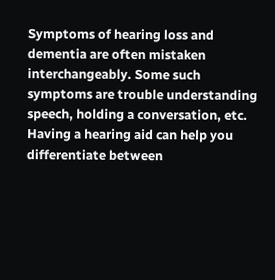Symptoms of hearing loss and dementia are often mistaken interchangeably. Some such symptoms are trouble understanding speech, holding a conversation, etc. Having a hearing aid can help you differentiate between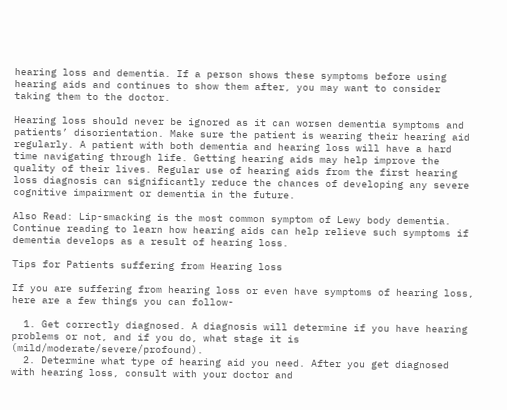hearing loss and dementia. If a person shows these symptoms before using hearing aids and continues to show them after, you may want to consider taking them to the doctor.

Hearing loss should never be ignored as it can worsen dementia symptoms and patients’ disorientation. Make sure the patient is wearing their hearing aid regularly. A patient with both dementia and hearing loss will have a hard time navigating through life. Getting hearing aids may help improve the quality of their lives. Regular use of hearing aids from the first hearing loss diagnosis can significantly reduce the chances of developing any severe cognitive impairment or dementia in the future.

Also Read: Lip-smacking is the most common symptom of Lewy body dementia. Continue reading to learn how hearing aids can help relieve such symptoms if dementia develops as a result of hearing loss.

Tips for Patients suffering from Hearing loss

If you are suffering from hearing loss or even have symptoms of hearing loss, here are a few things you can follow-

  1. Get correctly diagnosed. A diagnosis will determine if you have hearing problems or not, and if you do, what stage it is (mild/moderate/severe/profound).
  2. Determine what type of hearing aid you need. After you get diagnosed with hearing loss, consult with your doctor and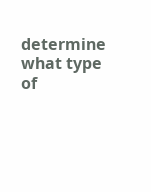determine what type of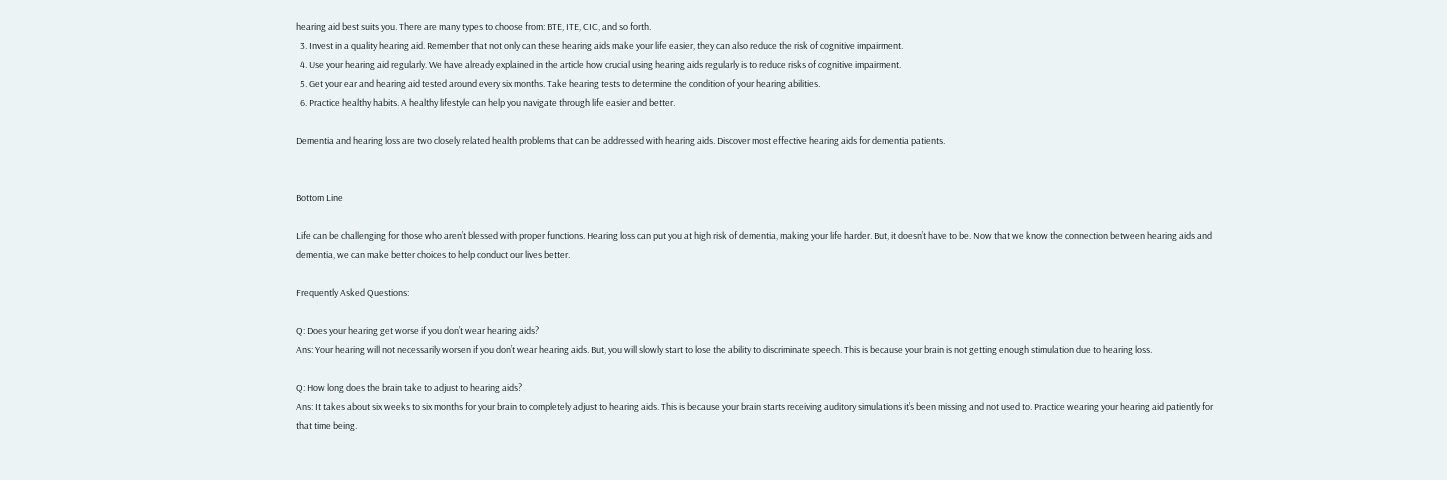hearing aid best suits you. There are many types to choose from: BTE, ITE, CIC, and so forth.
  3. Invest in a quality hearing aid. Remember that not only can these hearing aids make your life easier, they can also reduce the risk of cognitive impairment.
  4. Use your hearing aid regularly. We have already explained in the article how crucial using hearing aids regularly is to reduce risks of cognitive impairment.
  5. Get your ear and hearing aid tested around every six months. Take hearing tests to determine the condition of your hearing abilities.
  6. Practice healthy habits. A healthy lifestyle can help you navigate through life easier and better.

Dementia and hearing loss are two closely related health problems that can be addressed with hearing aids. Discover most effective hearing aids for dementia patients.


Bottom Line

Life can be challenging for those who aren’t blessed with proper functions. Hearing loss can put you at high risk of dementia, making your life harder. But, it doesn’t have to be. Now that we know the connection between hearing aids and dementia, we can make better choices to help conduct our lives better.

Frequently Asked Questions:

Q: Does your hearing get worse if you don’t wear hearing aids?
Ans: Your hearing will not necessarily worsen if you don’t wear hearing aids. But, you will slowly start to lose the ability to discriminate speech. This is because your brain is not getting enough stimulation due to hearing loss.

Q: How long does the brain take to adjust to hearing aids?
Ans: It takes about six weeks to six months for your brain to completely adjust to hearing aids. This is because your brain starts receiving auditory simulations it’s been missing and not used to. Practice wearing your hearing aid patiently for that time being.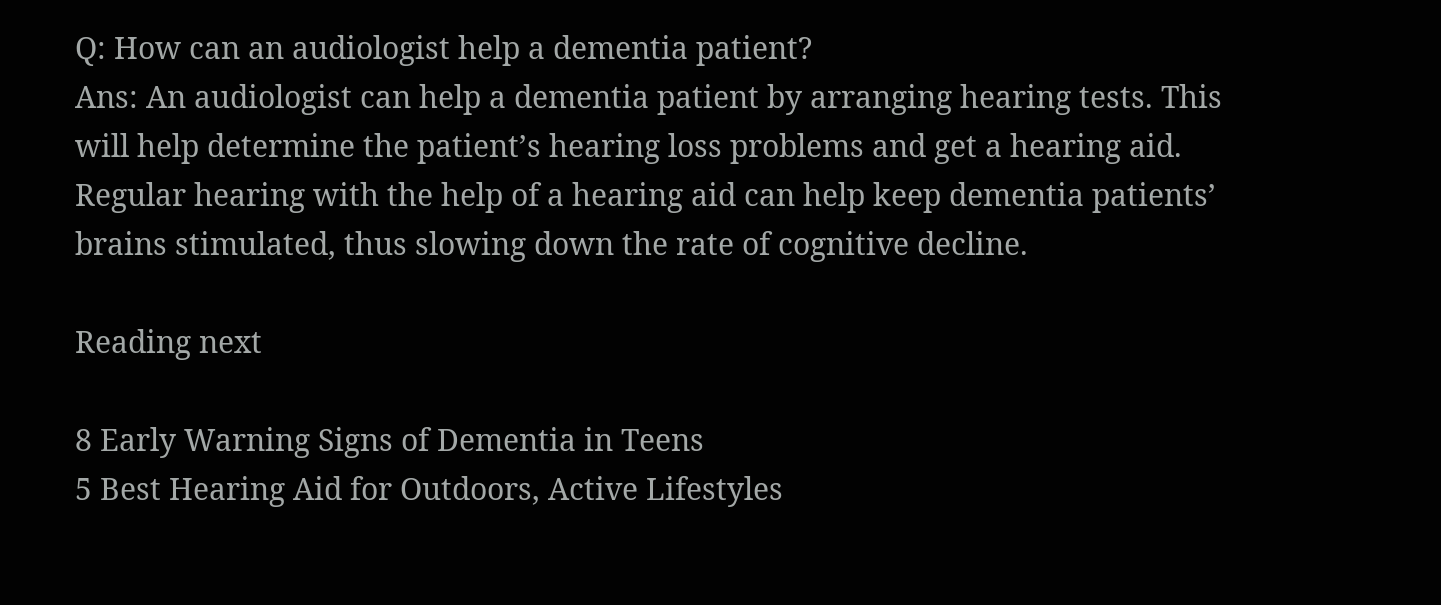Q: How can an audiologist help a dementia patient?
Ans: An audiologist can help a dementia patient by arranging hearing tests. This will help determine the patient’s hearing loss problems and get a hearing aid. Regular hearing with the help of a hearing aid can help keep dementia patients’ brains stimulated, thus slowing down the rate of cognitive decline.

Reading next

8 Early Warning Signs of Dementia in Teens
5 Best Hearing Aid for Outdoors, Active Lifestyles